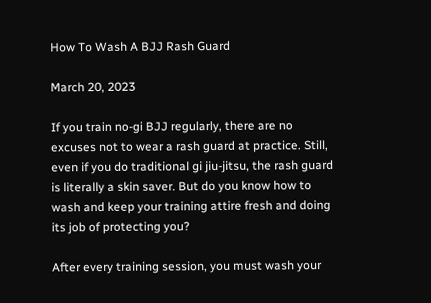How To Wash A BJJ Rash Guard

March 20, 2023

If you train no-gi BJJ regularly, there are no excuses not to wear a rash guard at practice. Still, even if you do traditional gi jiu-jitsu, the rash guard is literally a skin saver. But do you know how to wash and keep your training attire fresh and doing its job of protecting you?

After every training session, you must wash your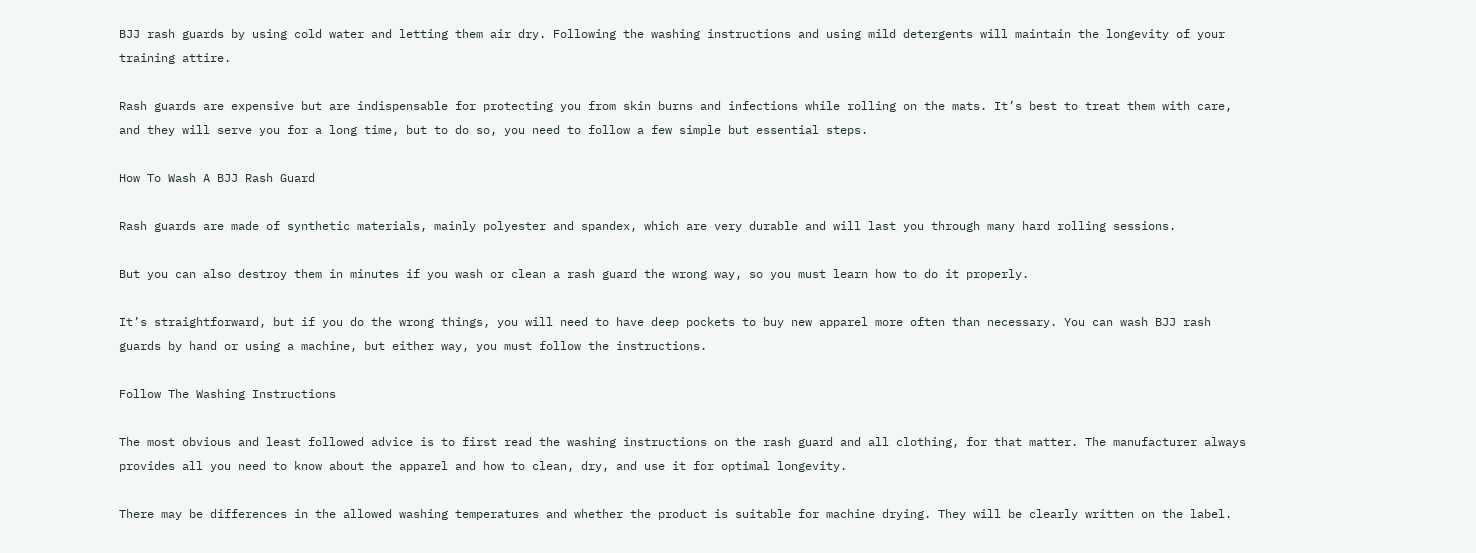BJJ rash guards by using cold water and letting them air dry. Following the washing instructions and using mild detergents will maintain the longevity of your training attire.

Rash guards are expensive but are indispensable for protecting you from skin burns and infections while rolling on the mats. It’s best to treat them with care, and they will serve you for a long time, but to do so, you need to follow a few simple but essential steps.

How To Wash A BJJ Rash Guard

Rash guards are made of synthetic materials, mainly polyester and spandex, which are very durable and will last you through many hard rolling sessions.

But you can also destroy them in minutes if you wash or clean a rash guard the wrong way, so you must learn how to do it properly.

It’s straightforward, but if you do the wrong things, you will need to have deep pockets to buy new apparel more often than necessary. You can wash BJJ rash guards by hand or using a machine, but either way, you must follow the instructions.

Follow The Washing Instructions

The most obvious and least followed advice is to first read the washing instructions on the rash guard and all clothing, for that matter. The manufacturer always provides all you need to know about the apparel and how to clean, dry, and use it for optimal longevity.

There may be differences in the allowed washing temperatures and whether the product is suitable for machine drying. They will be clearly written on the label.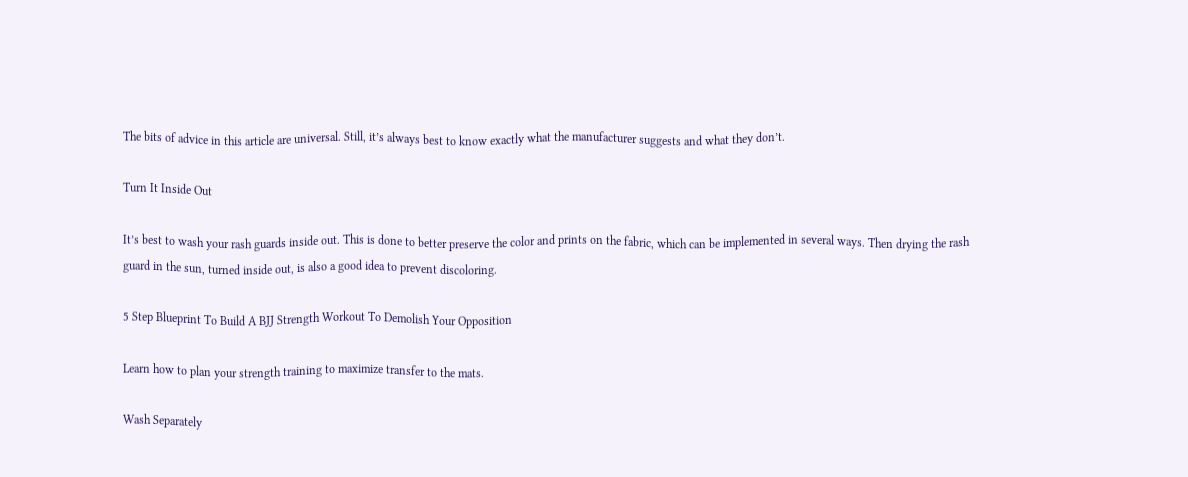The bits of advice in this article are universal. Still, it’s always best to know exactly what the manufacturer suggests and what they don’t.

Turn It Inside Out

It’s best to wash your rash guards inside out. This is done to better preserve the color and prints on the fabric, which can be implemented in several ways. Then drying the rash guard in the sun, turned inside out, is also a good idea to prevent discoloring.

5 Step Blueprint To Build A BJJ Strength Workout To Demolish Your Opposition

Learn how to plan your strength training to maximize transfer to the mats.

Wash Separately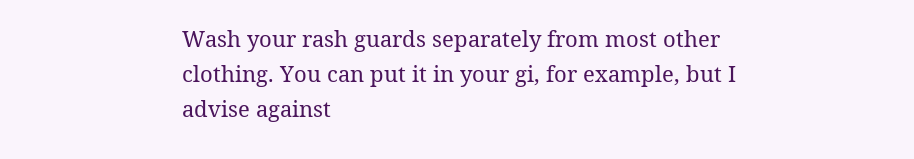Wash your rash guards separately from most other clothing. You can put it in your gi, for example, but I advise against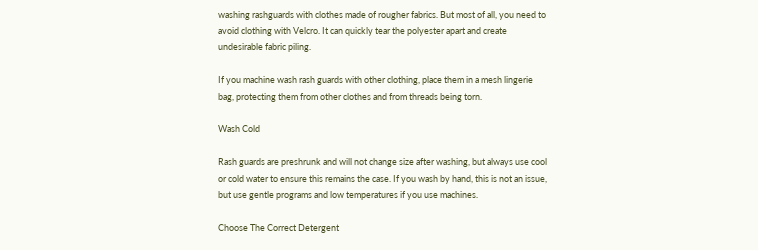washing rashguards with clothes made of rougher fabrics. But most of all, you need to avoid clothing with Velcro. It can quickly tear the polyester apart and create undesirable fabric piling.

If you machine wash rash guards with other clothing, place them in a mesh lingerie bag, protecting them from other clothes and from threads being torn.

Wash Cold

Rash guards are preshrunk and will not change size after washing, but always use cool or cold water to ensure this remains the case. If you wash by hand, this is not an issue, but use gentle programs and low temperatures if you use machines.

Choose The Correct Detergent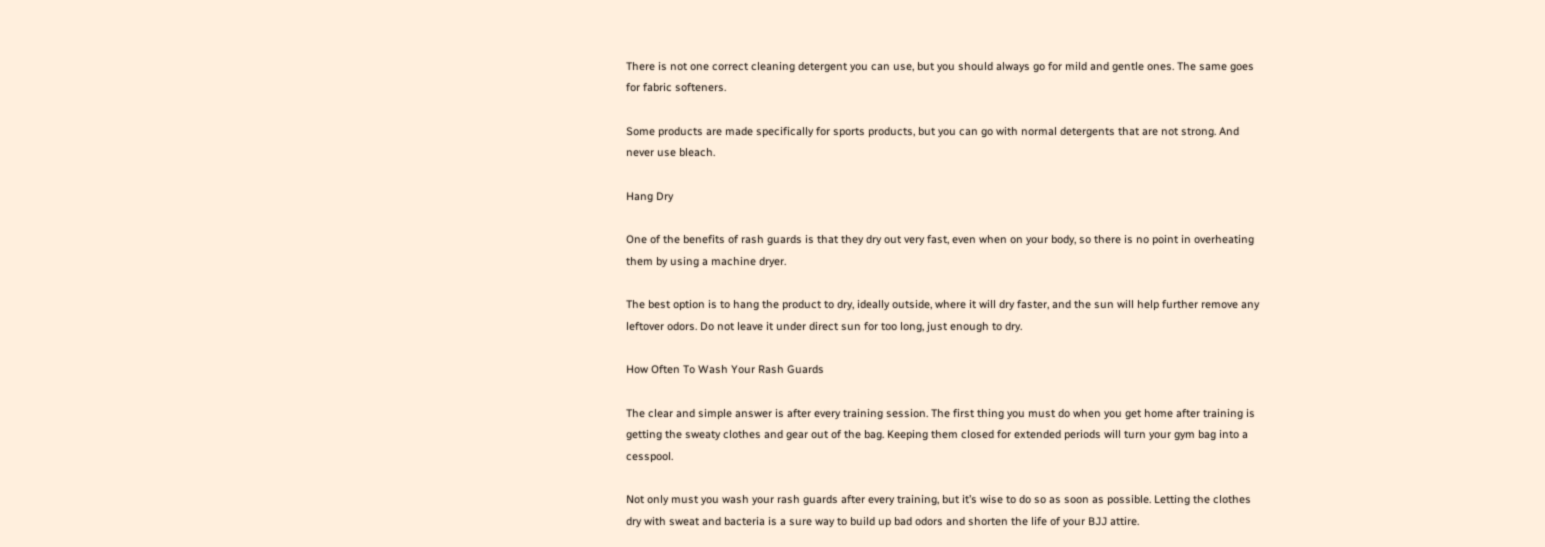There is not one correct cleaning detergent you can use, but you should always go for mild and gentle ones. The same goes for fabric softeners.

Some products are made specifically for sports products, but you can go with normal detergents that are not strong. And never use bleach.

Hang Dry

One of the benefits of rash guards is that they dry out very fast, even when on your body, so there is no point in overheating them by using a machine dryer.

The best option is to hang the product to dry, ideally outside, where it will dry faster, and the sun will help further remove any leftover odors. Do not leave it under direct sun for too long, just enough to dry.

How Often To Wash Your Rash Guards

The clear and simple answer is after every training session. The first thing you must do when you get home after training is getting the sweaty clothes and gear out of the bag. Keeping them closed for extended periods will turn your gym bag into a cesspool.

Not only must you wash your rash guards after every training, but it’s wise to do so as soon as possible. Letting the clothes dry with sweat and bacteria is a sure way to build up bad odors and shorten the life of your BJJ attire.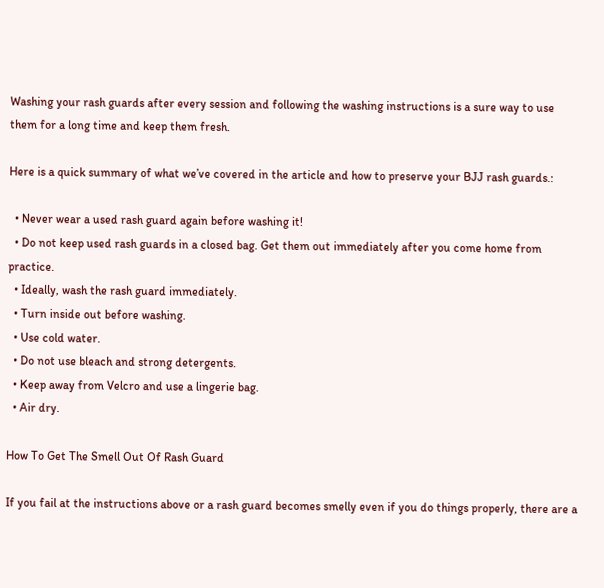Washing your rash guards after every session and following the washing instructions is a sure way to use them for a long time and keep them fresh.

Here is a quick summary of what we’ve covered in the article and how to preserve your BJJ rash guards.:

  • Never wear a used rash guard again before washing it!
  • Do not keep used rash guards in a closed bag. Get them out immediately after you come home from practice.
  • Ideally, wash the rash guard immediately.
  • Turn inside out before washing.
  • Use cold water.
  • Do not use bleach and strong detergents.
  • Keep away from Velcro and use a lingerie bag.
  • Air dry.

How To Get The Smell Out Of Rash Guard

If you fail at the instructions above or a rash guard becomes smelly even if you do things properly, there are a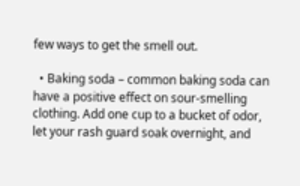few ways to get the smell out.

  • Baking soda – common baking soda can have a positive effect on sour-smelling clothing. Add one cup to a bucket of odor, let your rash guard soak overnight, and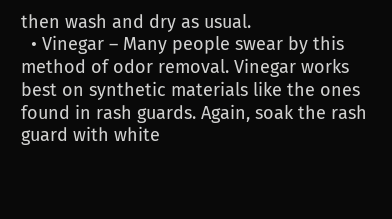then wash and dry as usual.
  • Vinegar – Many people swear by this method of odor removal. Vinegar works best on synthetic materials like the ones found in rash guards. Again, soak the rash guard with white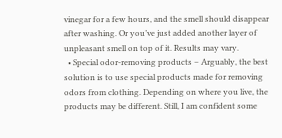vinegar for a few hours, and the smell should disappear after washing. Or you’ve just added another layer of unpleasant smell on top of it. Results may vary.
  • Special odor-removing products – Arguably, the best solution is to use special products made for removing odors from clothing. Depending on where you live, the products may be different. Still, I am confident some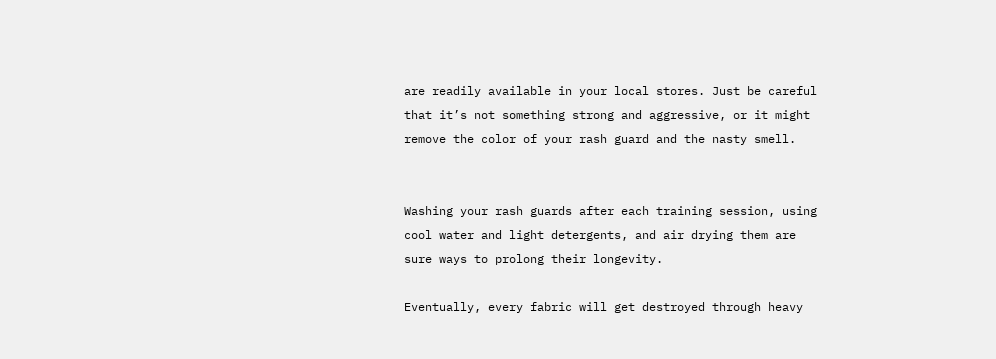are readily available in your local stores. Just be careful that it’s not something strong and aggressive, or it might remove the color of your rash guard and the nasty smell.


Washing your rash guards after each training session, using cool water and light detergents, and air drying them are sure ways to prolong their longevity.

Eventually, every fabric will get destroyed through heavy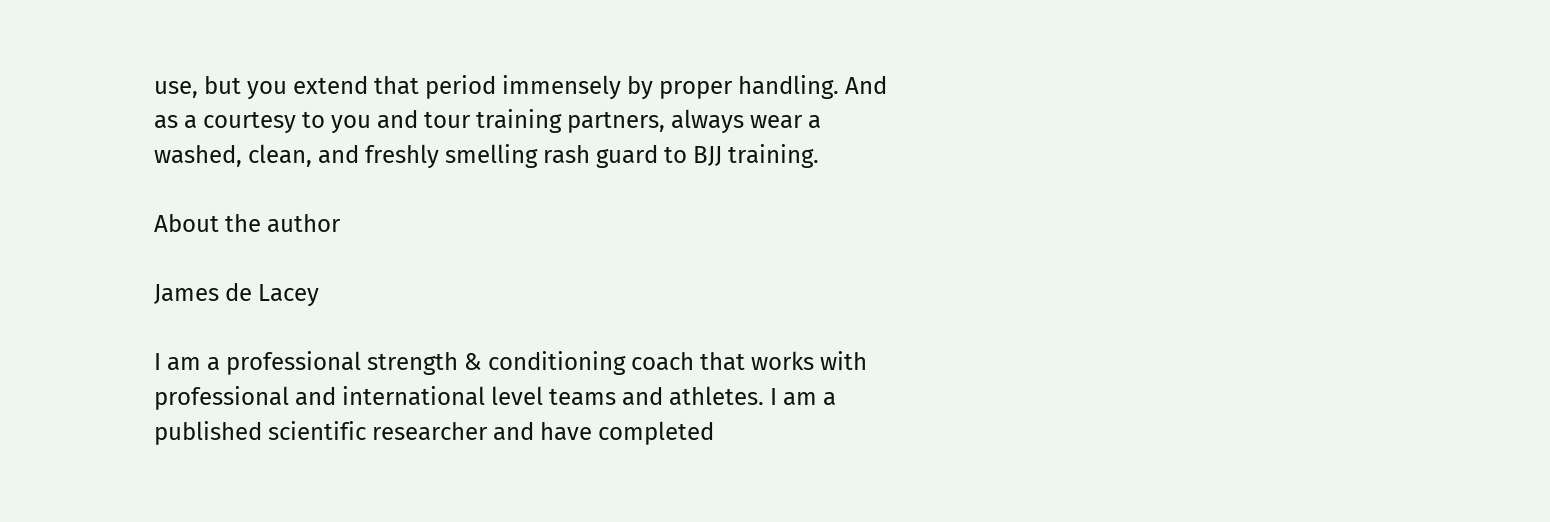use, but you extend that period immensely by proper handling. And as a courtesy to you and tour training partners, always wear a washed, clean, and freshly smelling rash guard to BJJ training.

About the author

James de Lacey

I am a professional strength & conditioning coach that works with professional and international level teams and athletes. I am a published scientific researcher and have completed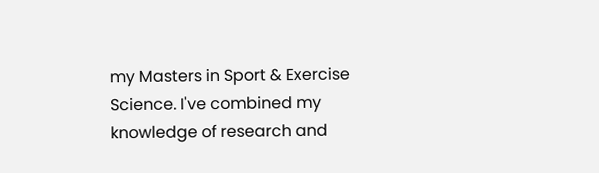my Masters in Sport & Exercise Science. I've combined my knowledge of research and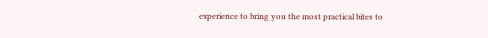experience to bring you the most practical bites to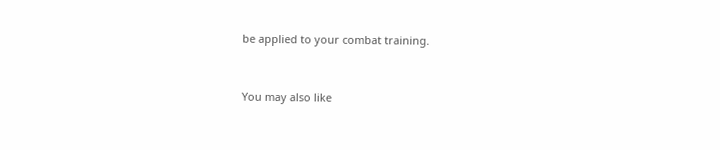be applied to your combat training.


You may also like